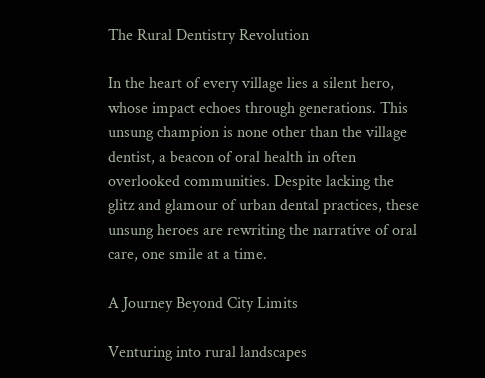The Rural Dentistry Revolution

In the heart of every village lies a silent hero, whose impact echoes through generations. This unsung champion is none other than the village dentist, a beacon of oral health in often overlooked communities. Despite lacking the glitz and glamour of urban dental practices, these unsung heroes are rewriting the narrative of oral care, one smile at a time.

A Journey Beyond City Limits

Venturing into rural landscapes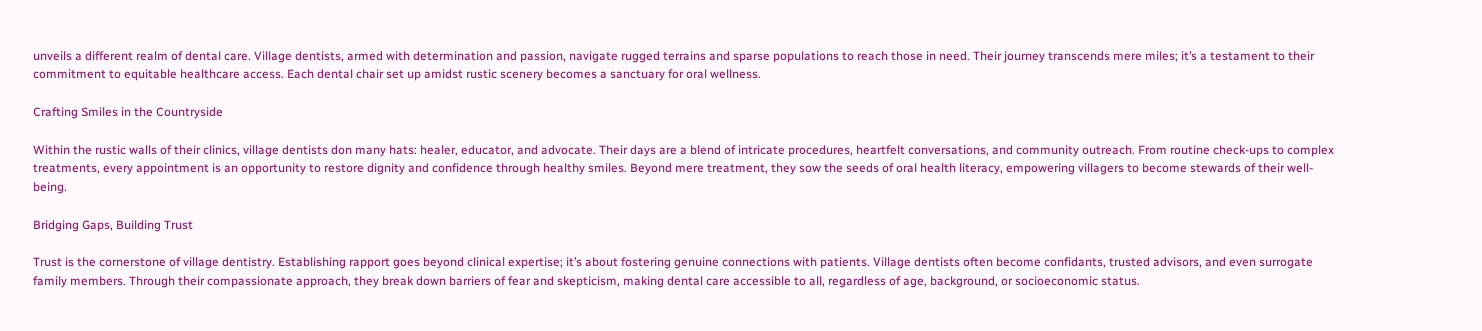unveils a different realm of dental care. Village dentists, armed with determination and passion, navigate rugged terrains and sparse populations to reach those in need. Their journey transcends mere miles; it’s a testament to their commitment to equitable healthcare access. Each dental chair set up amidst rustic scenery becomes a sanctuary for oral wellness.

Crafting Smiles in the Countryside

Within the rustic walls of their clinics, village dentists don many hats: healer, educator, and advocate. Their days are a blend of intricate procedures, heartfelt conversations, and community outreach. From routine check-ups to complex treatments, every appointment is an opportunity to restore dignity and confidence through healthy smiles. Beyond mere treatment, they sow the seeds of oral health literacy, empowering villagers to become stewards of their well-being.

Bridging Gaps, Building Trust

Trust is the cornerstone of village dentistry. Establishing rapport goes beyond clinical expertise; it’s about fostering genuine connections with patients. Village dentists often become confidants, trusted advisors, and even surrogate family members. Through their compassionate approach, they break down barriers of fear and skepticism, making dental care accessible to all, regardless of age, background, or socioeconomic status.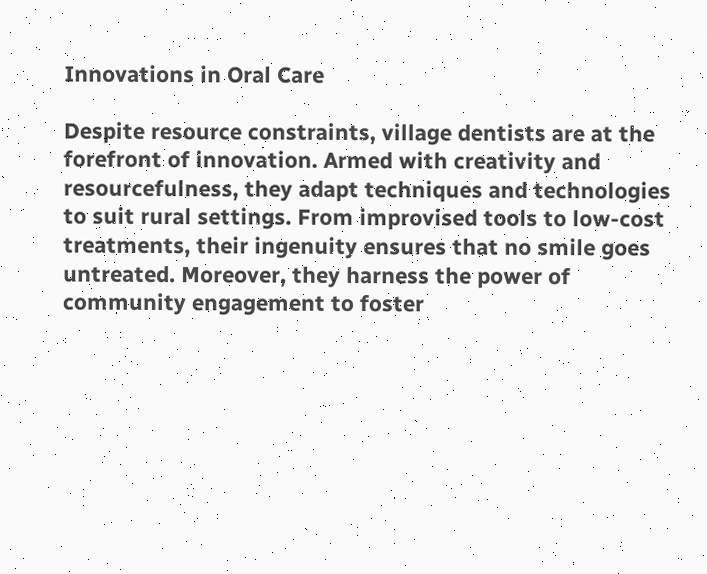Innovations in Oral Care

Despite resource constraints, village dentists are at the forefront of innovation. Armed with creativity and resourcefulness, they adapt techniques and technologies to suit rural settings. From improvised tools to low-cost treatments, their ingenuity ensures that no smile goes untreated. Moreover, they harness the power of community engagement to foster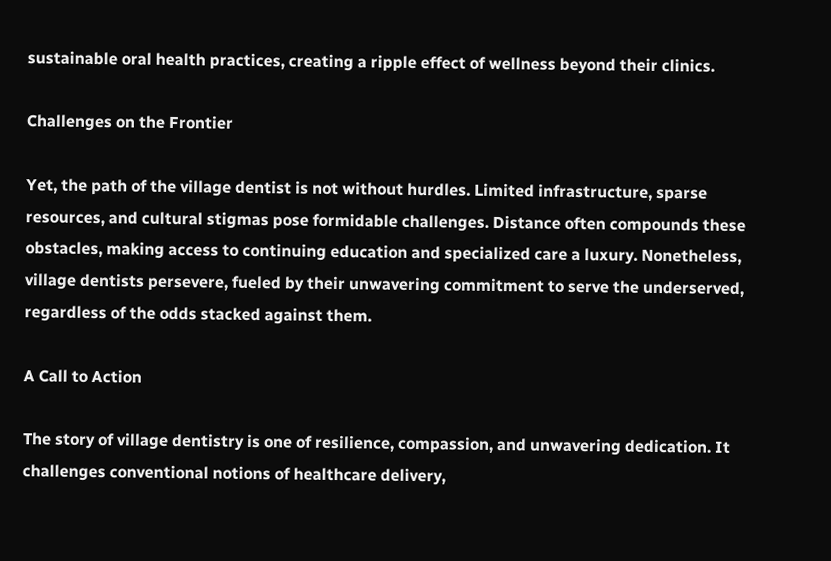sustainable oral health practices, creating a ripple effect of wellness beyond their clinics.

Challenges on the Frontier

Yet, the path of the village dentist is not without hurdles. Limited infrastructure, sparse resources, and cultural stigmas pose formidable challenges. Distance often compounds these obstacles, making access to continuing education and specialized care a luxury. Nonetheless, village dentists persevere, fueled by their unwavering commitment to serve the underserved, regardless of the odds stacked against them.

A Call to Action

The story of village dentistry is one of resilience, compassion, and unwavering dedication. It challenges conventional notions of healthcare delivery,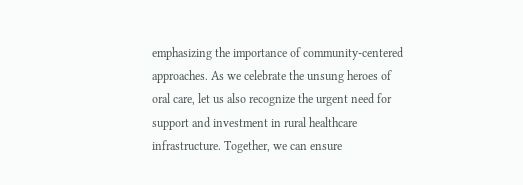emphasizing the importance of community-centered approaches. As we celebrate the unsung heroes of oral care, let us also recognize the urgent need for support and investment in rural healthcare infrastructure. Together, we can ensure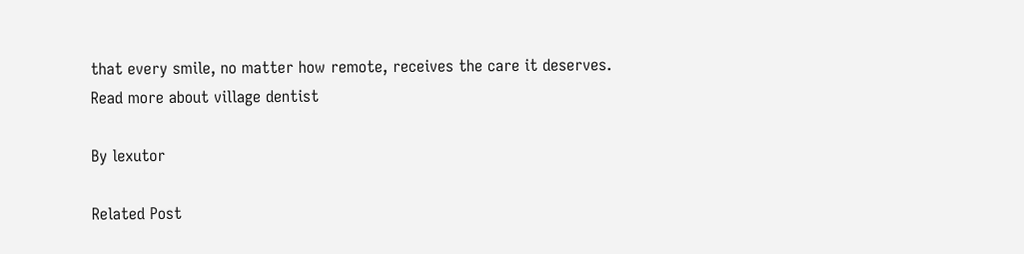that every smile, no matter how remote, receives the care it deserves. Read more about village dentist

By lexutor

Related Post